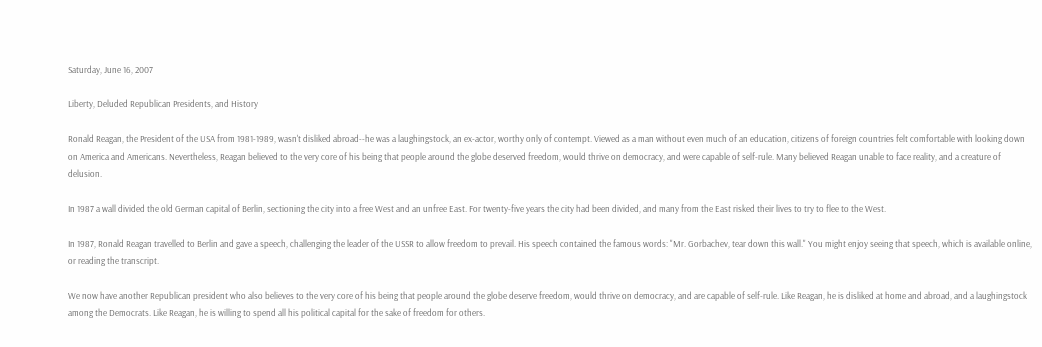Saturday, June 16, 2007

Liberty, Deluded Republican Presidents, and History

Ronald Reagan, the President of the USA from 1981-1989, wasn't disliked abroad--he was a laughingstock, an ex-actor, worthy only of contempt. Viewed as a man without even much of an education, citizens of foreign countries felt comfortable with looking down on America and Americans. Nevertheless, Reagan believed to the very core of his being that people around the globe deserved freedom, would thrive on democracy, and were capable of self-rule. Many believed Reagan unable to face reality, and a creature of delusion.

In 1987 a wall divided the old German capital of Berlin, sectioning the city into a free West and an unfree East. For twenty-five years the city had been divided, and many from the East risked their lives to try to flee to the West.

In 1987, Ronald Reagan travelled to Berlin and gave a speech, challenging the leader of the USSR to allow freedom to prevail. His speech contained the famous words: "Mr. Gorbachev, tear down this wall." You might enjoy seeing that speech, which is available online, or reading the transcript.

We now have another Republican president who also believes to the very core of his being that people around the globe deserve freedom, would thrive on democracy, and are capable of self-rule. Like Reagan, he is disliked at home and abroad, and a laughingstock among the Democrats. Like Reagan, he is willing to spend all his political capital for the sake of freedom for others.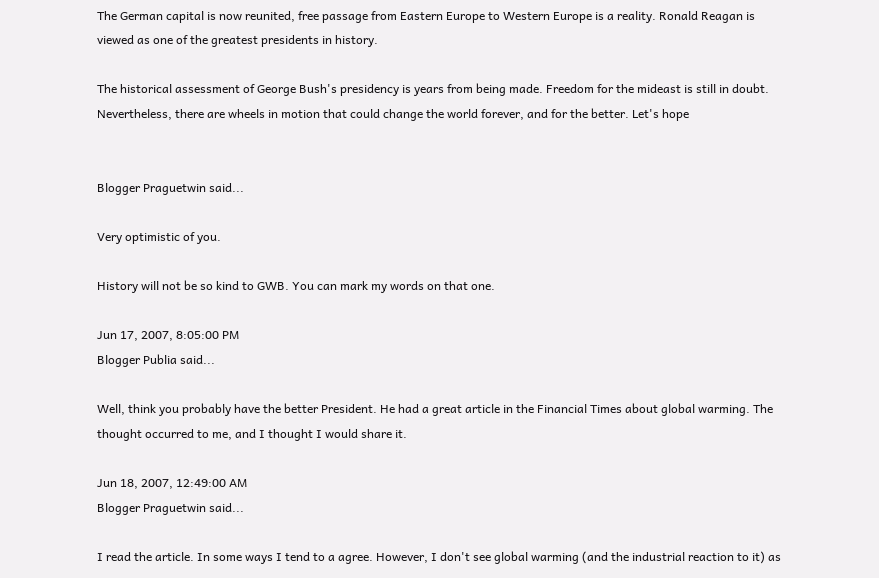The German capital is now reunited, free passage from Eastern Europe to Western Europe is a reality. Ronald Reagan is viewed as one of the greatest presidents in history.

The historical assessment of George Bush's presidency is years from being made. Freedom for the mideast is still in doubt. Nevertheless, there are wheels in motion that could change the world forever, and for the better. Let's hope


Blogger Praguetwin said...

Very optimistic of you.

History will not be so kind to GWB. You can mark my words on that one.

Jun 17, 2007, 8:05:00 PM
Blogger Publia said...

Well, think you probably have the better President. He had a great article in the Financial Times about global warming. The thought occurred to me, and I thought I would share it.

Jun 18, 2007, 12:49:00 AM
Blogger Praguetwin said...

I read the article. In some ways I tend to a agree. However, I don't see global warming (and the industrial reaction to it) as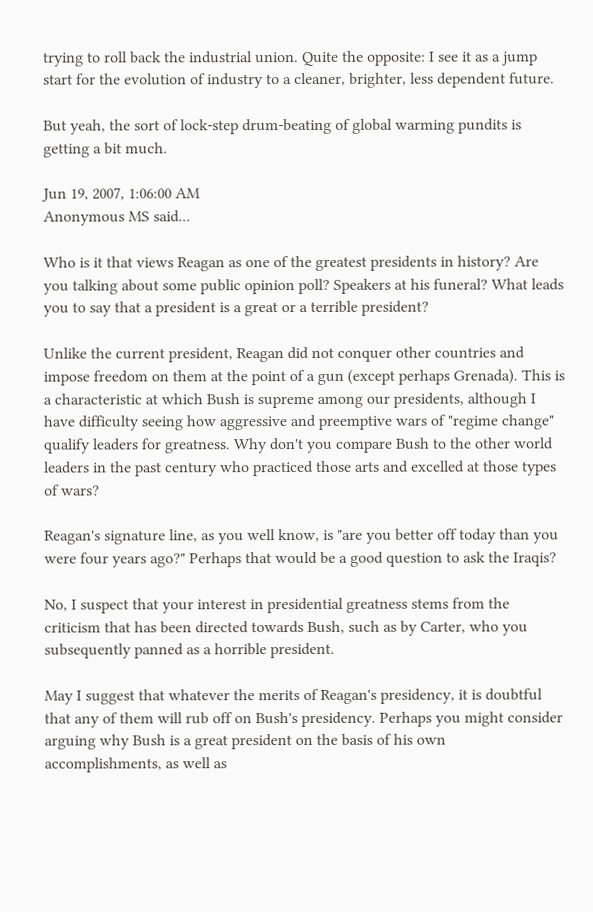trying to roll back the industrial union. Quite the opposite: I see it as a jump start for the evolution of industry to a cleaner, brighter, less dependent future.

But yeah, the sort of lock-step drum-beating of global warming pundits is getting a bit much.

Jun 19, 2007, 1:06:00 AM
Anonymous MS said...

Who is it that views Reagan as one of the greatest presidents in history? Are you talking about some public opinion poll? Speakers at his funeral? What leads you to say that a president is a great or a terrible president?

Unlike the current president, Reagan did not conquer other countries and impose freedom on them at the point of a gun (except perhaps Grenada). This is a characteristic at which Bush is supreme among our presidents, although I have difficulty seeing how aggressive and preemptive wars of "regime change" qualify leaders for greatness. Why don't you compare Bush to the other world leaders in the past century who practiced those arts and excelled at those types of wars?

Reagan's signature line, as you well know, is "are you better off today than you were four years ago?" Perhaps that would be a good question to ask the Iraqis?

No, I suspect that your interest in presidential greatness stems from the criticism that has been directed towards Bush, such as by Carter, who you subsequently panned as a horrible president.

May I suggest that whatever the merits of Reagan's presidency, it is doubtful that any of them will rub off on Bush's presidency. Perhaps you might consider arguing why Bush is a great president on the basis of his own accomplishments, as well as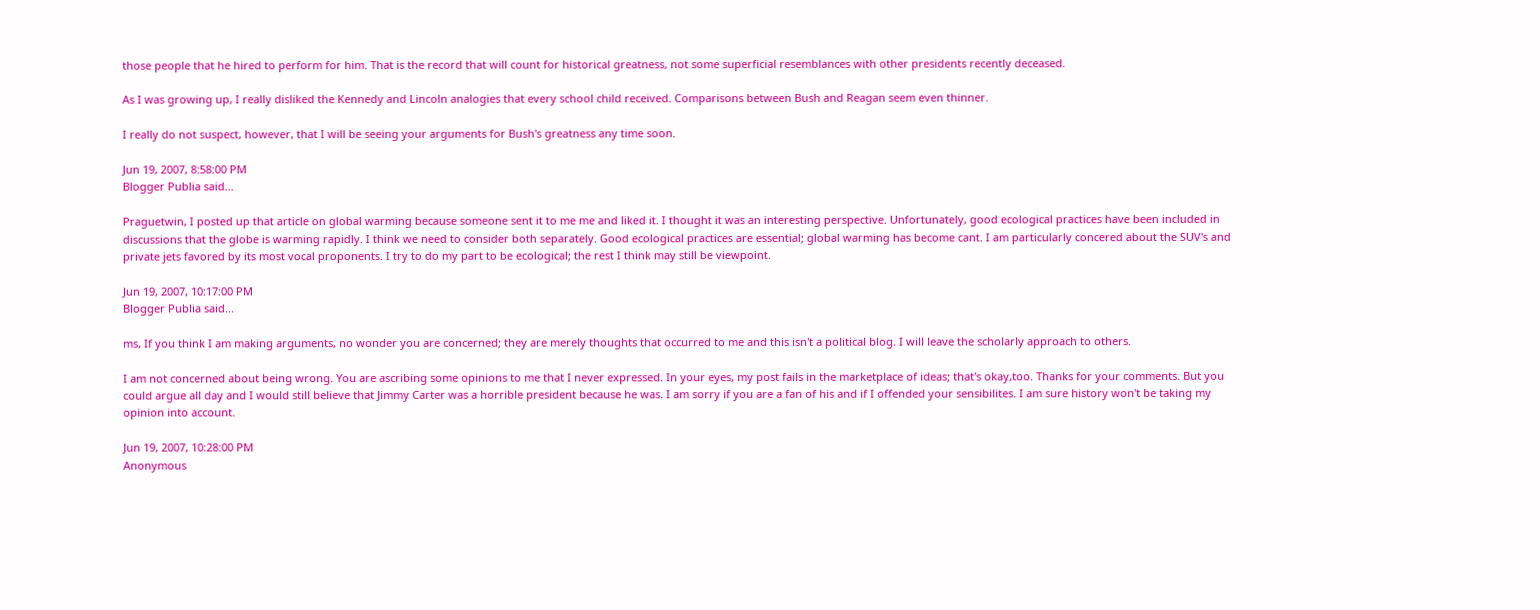those people that he hired to perform for him. That is the record that will count for historical greatness, not some superficial resemblances with other presidents recently deceased.

As I was growing up, I really disliked the Kennedy and Lincoln analogies that every school child received. Comparisons between Bush and Reagan seem even thinner.

I really do not suspect, however, that I will be seeing your arguments for Bush's greatness any time soon.

Jun 19, 2007, 8:58:00 PM
Blogger Publia said...

Praguetwin, I posted up that article on global warming because someone sent it to me me and liked it. I thought it was an interesting perspective. Unfortunately, good ecological practices have been included in discussions that the globe is warming rapidly. I think we need to consider both separately. Good ecological practices are essential; global warming has become cant. I am particularly concered about the SUV's and private jets favored by its most vocal proponents. I try to do my part to be ecological; the rest I think may still be viewpoint.

Jun 19, 2007, 10:17:00 PM
Blogger Publia said...

ms, If you think I am making arguments, no wonder you are concerned; they are merely thoughts that occurred to me and this isn't a political blog. I will leave the scholarly approach to others.

I am not concerned about being wrong. You are ascribing some opinions to me that I never expressed. In your eyes, my post fails in the marketplace of ideas; that's okay,too. Thanks for your comments. But you could argue all day and I would still believe that Jimmy Carter was a horrible president because he was. I am sorry if you are a fan of his and if I offended your sensibilites. I am sure history won't be taking my opinion into account.

Jun 19, 2007, 10:28:00 PM
Anonymous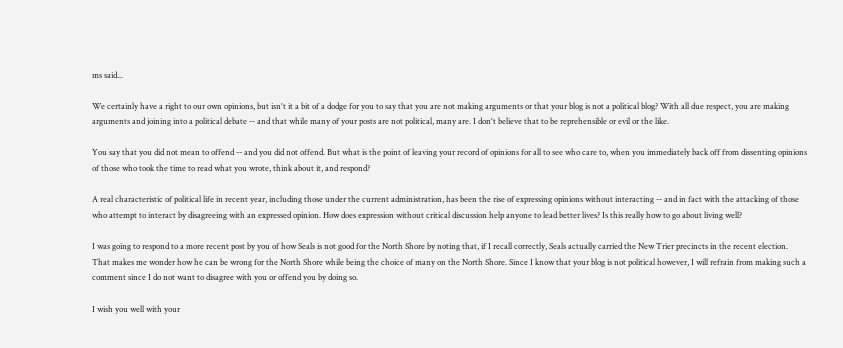ms said...

We certainly have a right to our own opinions, but isn't it a bit of a dodge for you to say that you are not making arguments or that your blog is not a political blog? With all due respect, you are making arguments and joining into a political debate -- and that while many of your posts are not political, many are. I don't believe that to be reprehensible or evil or the like.

You say that you did not mean to offend -- and you did not offend. But what is the point of leaving your record of opinions for all to see who care to, when you immediately back off from dissenting opinions of those who took the time to read what you wrote, think about it, and respond?

A real characteristic of political life in recent year, including those under the current administration, has been the rise of expressing opinions without interacting -- and in fact with the attacking of those who attempt to interact by disagreeing with an expressed opinion. How does expression without critical discussion help anyone to lead better lives? Is this really how to go about living well?

I was going to respond to a more recent post by you of how Seals is not good for the North Shore by noting that, if I recall correctly, Seals actually carried the New Trier precincts in the recent election. That makes me wonder how he can be wrong for the North Shore while being the choice of many on the North Shore. Since I know that your blog is not political however, I will refrain from making such a comment since I do not want to disagree with you or offend you by doing so.

I wish you well with your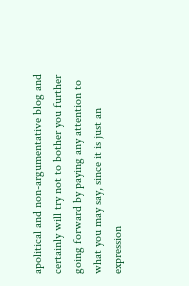apolitical and non-argumentative blog and certainly will try not to bother you further going forward by paying any attention to what you may say, since it is just an expression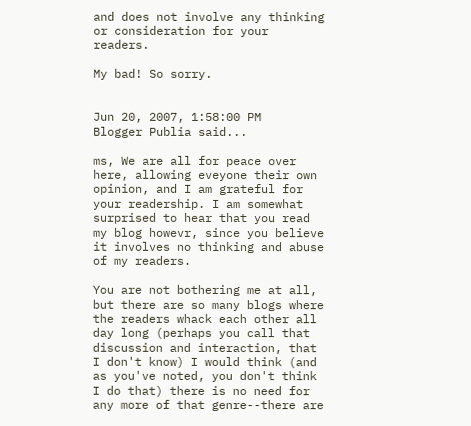and does not involve any thinking or consideration for your readers.

My bad! So sorry.


Jun 20, 2007, 1:58:00 PM
Blogger Publia said...

ms, We are all for peace over here, allowing eveyone their own opinion, and I am grateful for your readership. I am somewhat surprised to hear that you read my blog howevr, since you believe it involves no thinking and abuse of my readers.

You are not bothering me at all, but there are so many blogs where the readers whack each other all day long (perhaps you call that discussion and interaction, that I don't know) I would think (and as you've noted, you don't think I do that) there is no need for any more of that genre--there are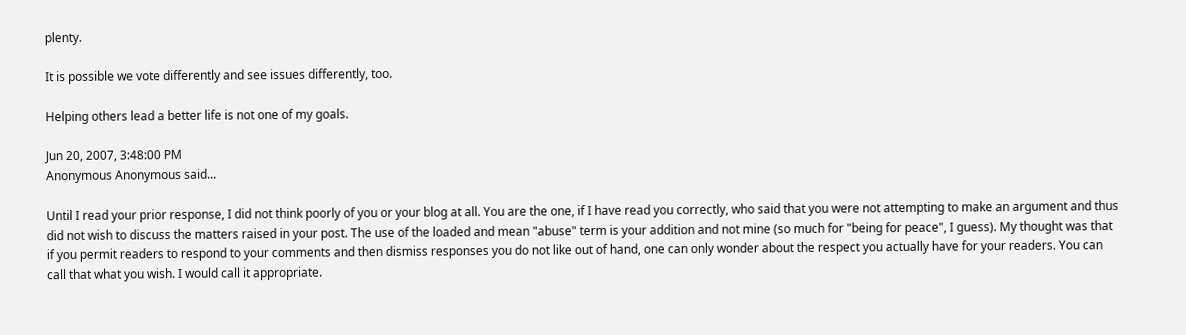plenty.

It is possible we vote differently and see issues differently, too.

Helping others lead a better life is not one of my goals.

Jun 20, 2007, 3:48:00 PM
Anonymous Anonymous said...

Until I read your prior response, I did not think poorly of you or your blog at all. You are the one, if I have read you correctly, who said that you were not attempting to make an argument and thus did not wish to discuss the matters raised in your post. The use of the loaded and mean "abuse" term is your addition and not mine (so much for "being for peace", I guess). My thought was that if you permit readers to respond to your comments and then dismiss responses you do not like out of hand, one can only wonder about the respect you actually have for your readers. You can call that what you wish. I would call it appropriate.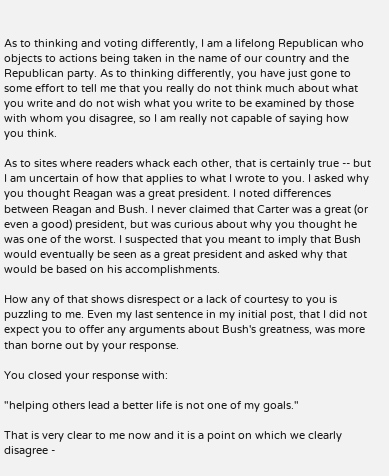As to thinking and voting differently, I am a lifelong Republican who objects to actions being taken in the name of our country and the Republican party. As to thinking differently, you have just gone to some effort to tell me that you really do not think much about what you write and do not wish what you write to be examined by those with whom you disagree, so I am really not capable of saying how you think.

As to sites where readers whack each other, that is certainly true -- but I am uncertain of how that applies to what I wrote to you. I asked why you thought Reagan was a great president. I noted differences between Reagan and Bush. I never claimed that Carter was a great (or even a good) president, but was curious about why you thought he was one of the worst. I suspected that you meant to imply that Bush would eventually be seen as a great president and asked why that would be based on his accomplishments.

How any of that shows disrespect or a lack of courtesy to you is puzzling to me. Even my last sentence in my initial post, that I did not expect you to offer any arguments about Bush's greatness, was more than borne out by your response.

You closed your response with:

"helping others lead a better life is not one of my goals."

That is very clear to me now and it is a point on which we clearly disagree -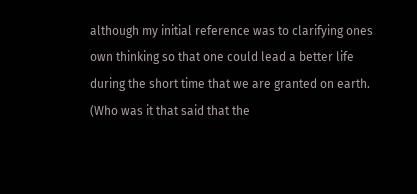although my initial reference was to clarifying ones own thinking so that one could lead a better life during the short time that we are granted on earth. (Who was it that said that the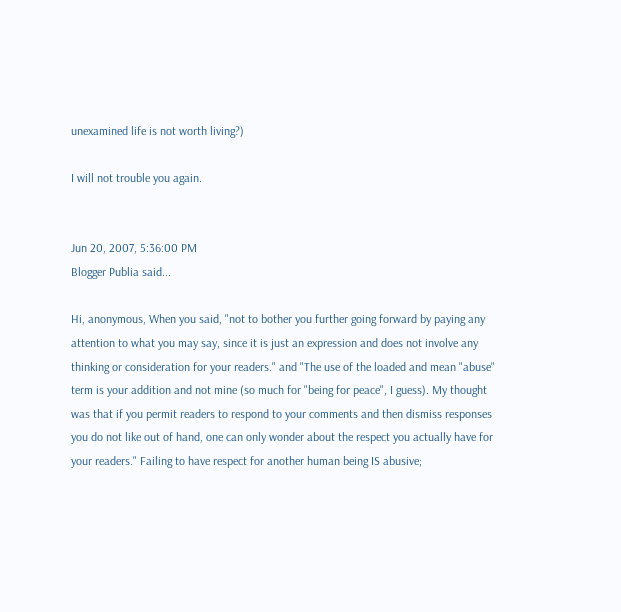unexamined life is not worth living?)

I will not trouble you again.


Jun 20, 2007, 5:36:00 PM
Blogger Publia said...

Hi, anonymous, When you said, "not to bother you further going forward by paying any attention to what you may say, since it is just an expression and does not involve any thinking or consideration for your readers." and "The use of the loaded and mean "abuse" term is your addition and not mine (so much for "being for peace", I guess). My thought was that if you permit readers to respond to your comments and then dismiss responses you do not like out of hand, one can only wonder about the respect you actually have for your readers." Failing to have respect for another human being IS abusive;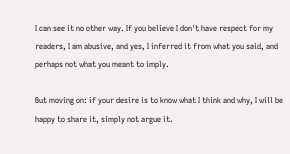I can see it no other way. If you believe I don't have respect for my readers, I am abusive, and yes, I inferred it from what you said, and perhaps not what you meant to imply.

But moving on: if your desire is to know what I think and why, I will be happy to share it, simply not argue it.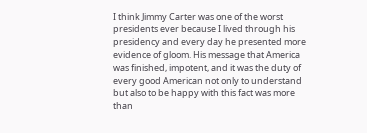I think Jimmy Carter was one of the worst presidents ever because I lived through his presidency and every day he presented more evidence of gloom. His message that America was finished, impotent, and it was the duty of every good American not only to understand but also to be happy with this fact was more than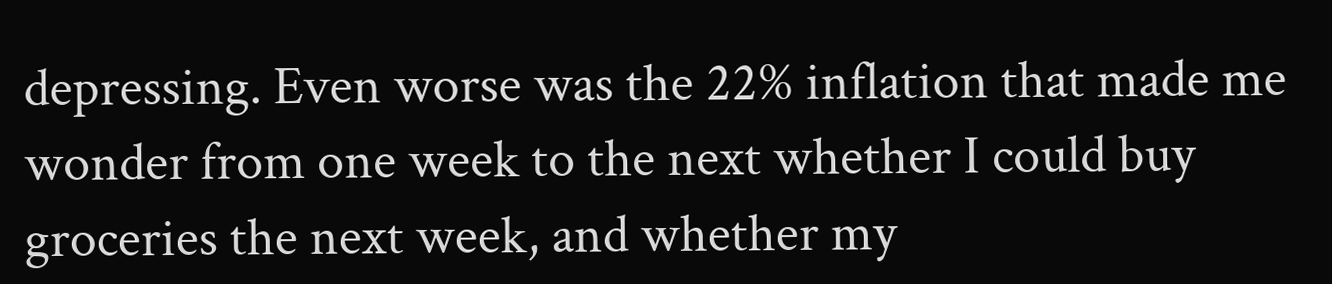depressing. Even worse was the 22% inflation that made me wonder from one week to the next whether I could buy groceries the next week, and whether my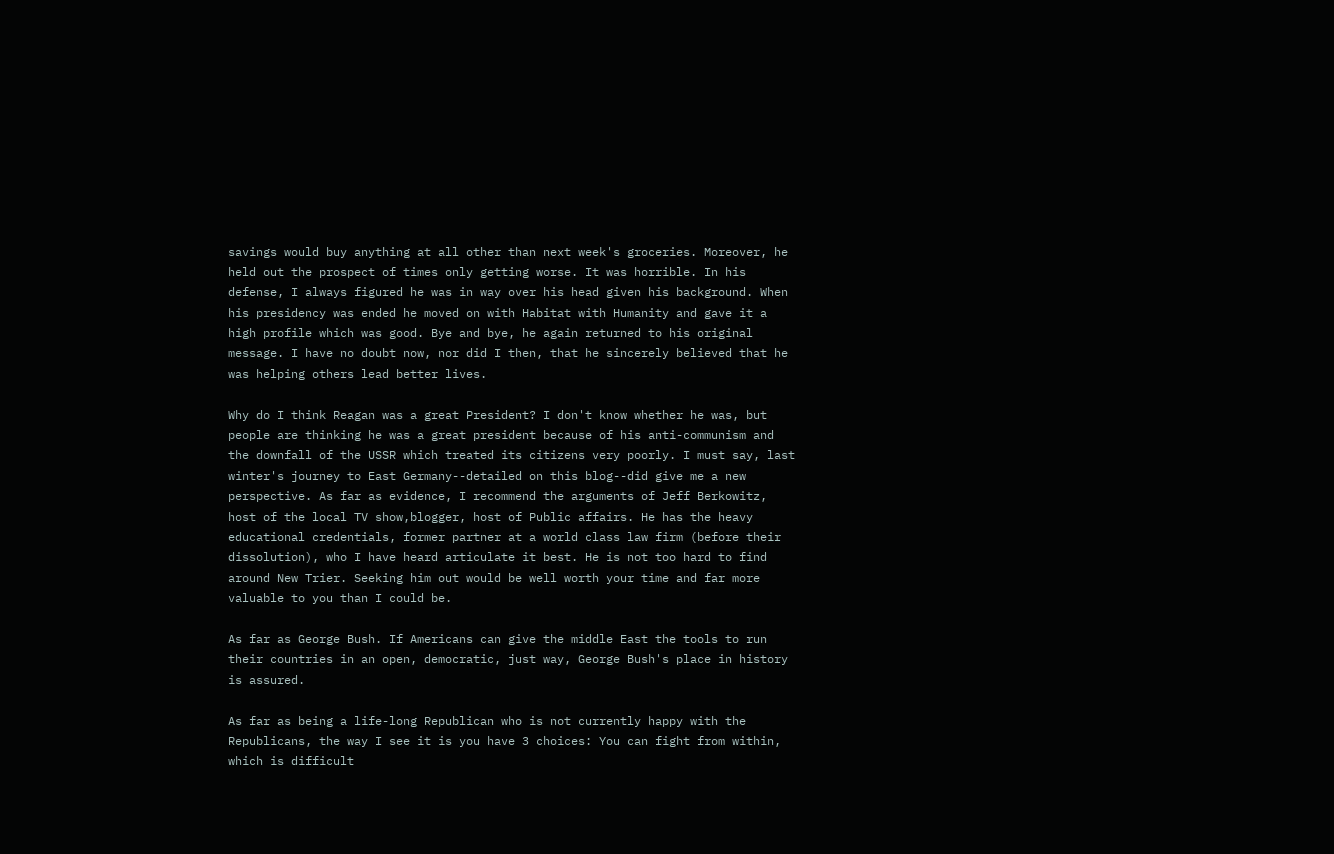savings would buy anything at all other than next week's groceries. Moreover, he held out the prospect of times only getting worse. It was horrible. In his defense, I always figured he was in way over his head given his background. When his presidency was ended he moved on with Habitat with Humanity and gave it a high profile which was good. Bye and bye, he again returned to his original message. I have no doubt now, nor did I then, that he sincerely believed that he was helping others lead better lives.

Why do I think Reagan was a great President? I don't know whether he was, but people are thinking he was a great president because of his anti-communism and the downfall of the USSR which treated its citizens very poorly. I must say, last winter's journey to East Germany--detailed on this blog--did give me a new perspective. As far as evidence, I recommend the arguments of Jeff Berkowitz, host of the local TV show,blogger, host of Public affairs. He has the heavy educational credentials, former partner at a world class law firm (before their dissolution), who I have heard articulate it best. He is not too hard to find around New Trier. Seeking him out would be well worth your time and far more valuable to you than I could be.

As far as George Bush. If Americans can give the middle East the tools to run their countries in an open, democratic, just way, George Bush's place in history is assured.

As far as being a life-long Republican who is not currently happy with the Republicans, the way I see it is you have 3 choices: You can fight from within, which is difficult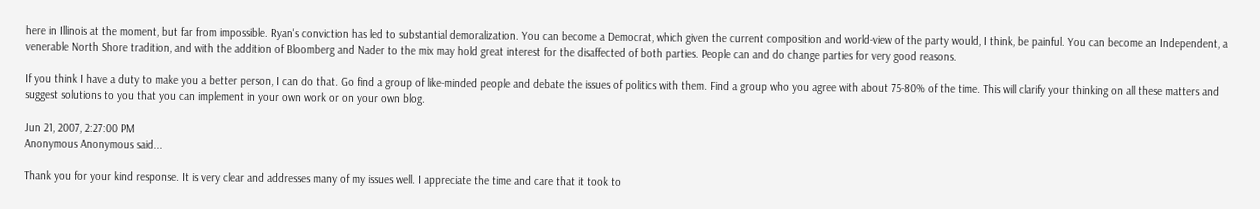here in Illinois at the moment, but far from impossible. Ryan's conviction has led to substantial demoralization. You can become a Democrat, which given the current composition and world-view of the party would, I think, be painful. You can become an Independent, a venerable North Shore tradition, and with the addition of Bloomberg and Nader to the mix may hold great interest for the disaffected of both parties. People can and do change parties for very good reasons.

If you think I have a duty to make you a better person, I can do that. Go find a group of like-minded people and debate the issues of politics with them. Find a group who you agree with about 75-80% of the time. This will clarify your thinking on all these matters and suggest solutions to you that you can implement in your own work or on your own blog.

Jun 21, 2007, 2:27:00 PM
Anonymous Anonymous said...

Thank you for your kind response. It is very clear and addresses many of my issues well. I appreciate the time and care that it took to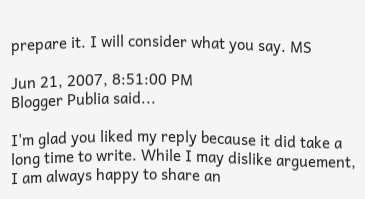prepare it. I will consider what you say. MS

Jun 21, 2007, 8:51:00 PM
Blogger Publia said...

I'm glad you liked my reply because it did take a long time to write. While I may dislike arguement, I am always happy to share an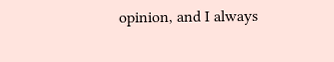opinion, and I always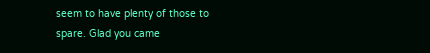seem to have plenty of those to spare. Glad you came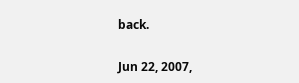back.

Jun 22, 2007,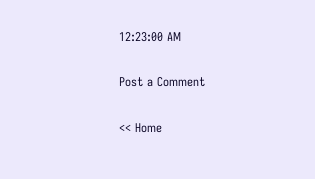12:23:00 AM

Post a Comment

<< Home